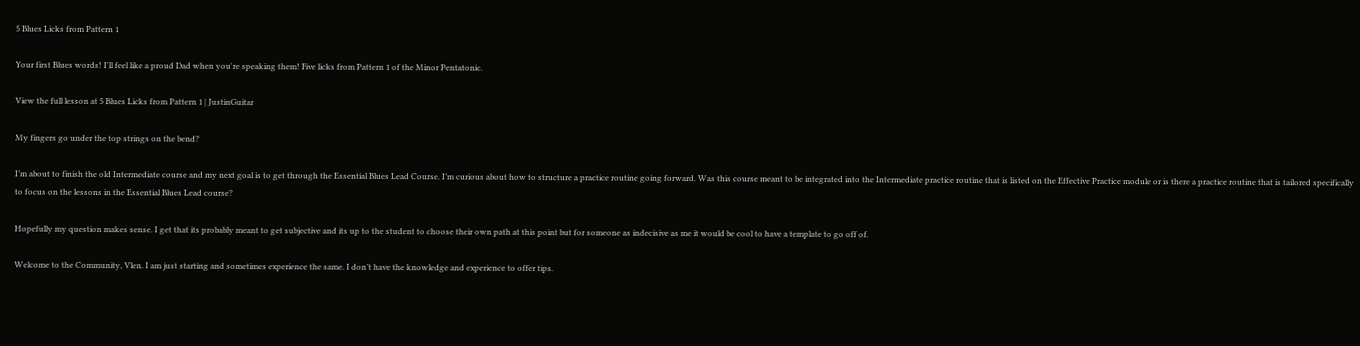5 Blues Licks from Pattern 1

Your first Blues words! I'll feel like a proud Dad when you're speaking them! Five licks from Pattern 1 of the Minor Pentatonic.

View the full lesson at 5 Blues Licks from Pattern 1 | JustinGuitar

My fingers go under the top strings on the bend?

I’m about to finish the old Intermediate course and my next goal is to get through the Essential Blues Lead Course. I’m curious about how to structure a practice routine going forward. Was this course meant to be integrated into the Intermediate practice routine that is listed on the Effective Practice module or is there a practice routine that is tailored specifically to focus on the lessons in the Essential Blues Lead course?

Hopefully my question makes sense. I get that its probably meant to get subjective and its up to the student to choose their own path at this point but for someone as indecisive as me it would be cool to have a template to go off of.

Welcome to the Community, Vlen. I am just starting and sometimes experience the same. I don’t have the knowledge and experience to offer tips.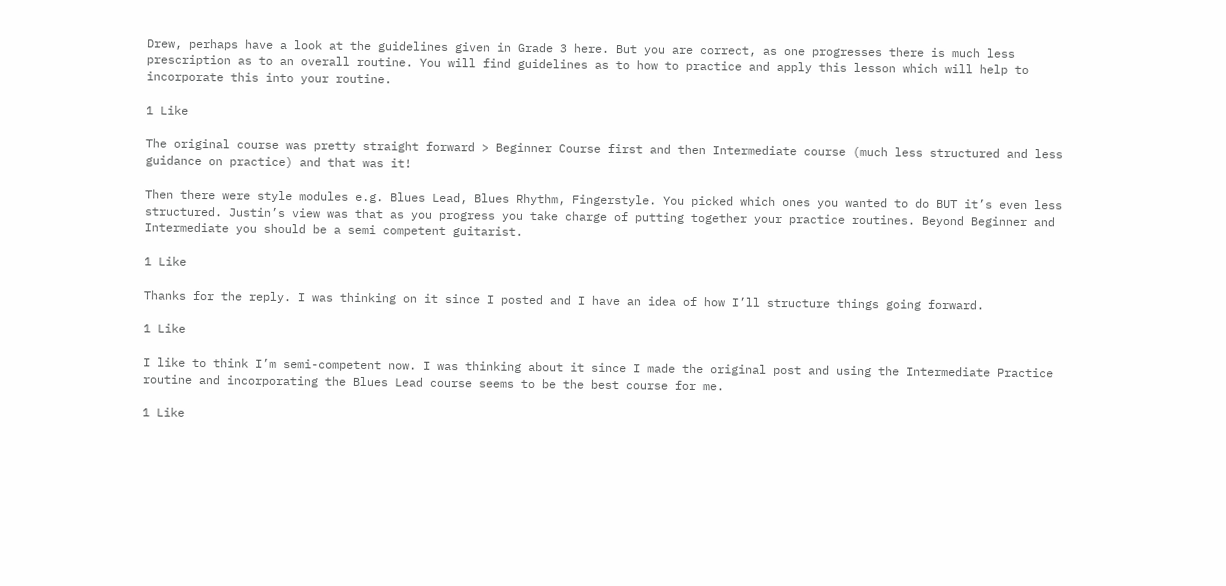Drew, perhaps have a look at the guidelines given in Grade 3 here. But you are correct, as one progresses there is much less prescription as to an overall routine. You will find guidelines as to how to practice and apply this lesson which will help to incorporate this into your routine.

1 Like

The original course was pretty straight forward > Beginner Course first and then Intermediate course (much less structured and less guidance on practice) and that was it!

Then there were style modules e.g. Blues Lead, Blues Rhythm, Fingerstyle. You picked which ones you wanted to do BUT it’s even less structured. Justin’s view was that as you progress you take charge of putting together your practice routines. Beyond Beginner and Intermediate you should be a semi competent guitarist.

1 Like

Thanks for the reply. I was thinking on it since I posted and I have an idea of how I’ll structure things going forward.

1 Like

I like to think I’m semi-competent now. I was thinking about it since I made the original post and using the Intermediate Practice routine and incorporating the Blues Lead course seems to be the best course for me.

1 Like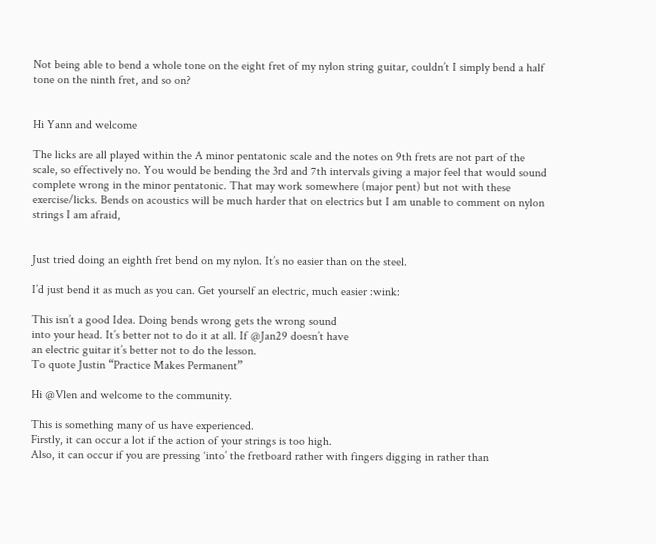Not being able to bend a whole tone on the eight fret of my nylon string guitar, couldn’t I simply bend a half tone on the ninth fret, and so on?


Hi Yann and welcome

The licks are all played within the A minor pentatonic scale and the notes on 9th frets are not part of the scale, so effectively no. You would be bending the 3rd and 7th intervals giving a major feel that would sound complete wrong in the minor pentatonic. That may work somewhere (major pent) but not with these exercise/licks. Bends on acoustics will be much harder that on electrics but I am unable to comment on nylon strings I am afraid,


Just tried doing an eighth fret bend on my nylon. It’s no easier than on the steel.

I’d just bend it as much as you can. Get yourself an electric, much easier :wink:

This isn’t a good Idea. Doing bends wrong gets the wrong sound
into your head. It’s better not to do it at all. If @Jan29 doesn’t have
an electric guitar it’s better not to do the lesson.
To quote Justin “Practice Makes Permanent”

Hi @Vlen and welcome to the community.

This is something many of us have experienced.
Firstly, it can occur a lot if the action of your strings is too high.
Also, it can occur if you are pressing ‘into’ the fretboard rather with fingers digging in rather than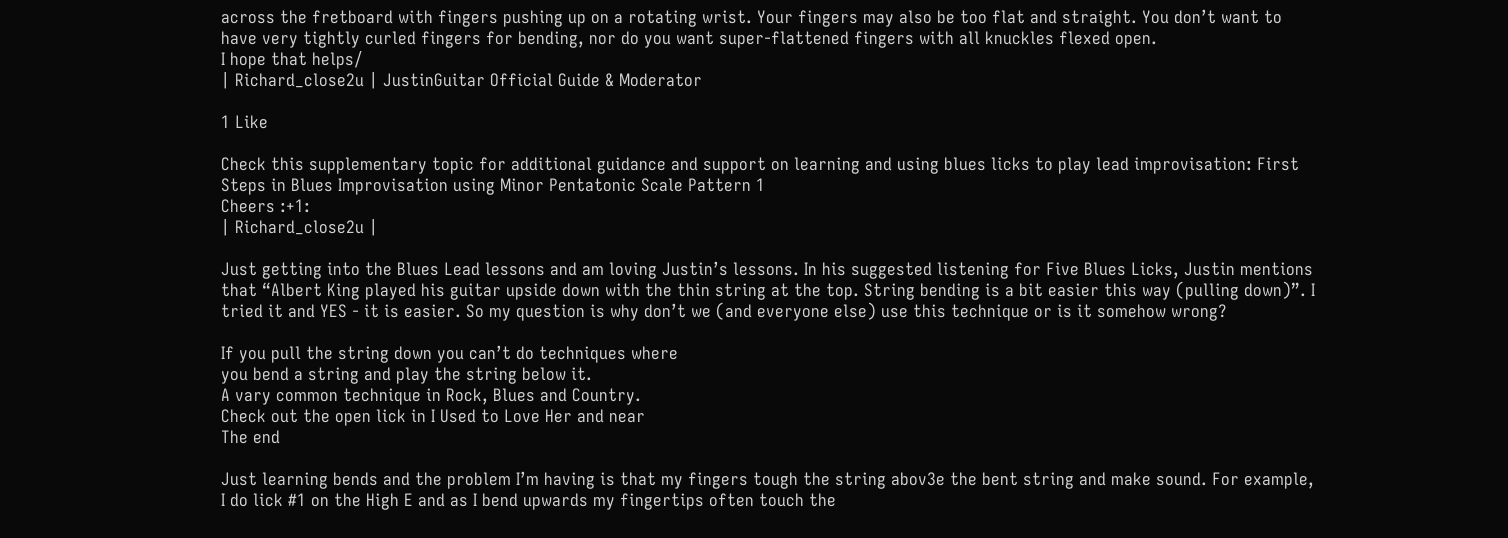across the fretboard with fingers pushing up on a rotating wrist. Your fingers may also be too flat and straight. You don’t want to have very tightly curled fingers for bending, nor do you want super-flattened fingers with all knuckles flexed open.
I hope that helps/
| Richard_close2u | JustinGuitar Official Guide & Moderator

1 Like

Check this supplementary topic for additional guidance and support on learning and using blues licks to play lead improvisation: First Steps in Blues Improvisation using Minor Pentatonic Scale Pattern 1
Cheers :+1:
| Richard_close2u |

Just getting into the Blues Lead lessons and am loving Justin’s lessons. In his suggested listening for Five Blues Licks, Justin mentions that “Albert King played his guitar upside down with the thin string at the top. String bending is a bit easier this way (pulling down)”. I tried it and YES - it is easier. So my question is why don’t we (and everyone else) use this technique or is it somehow wrong?

If you pull the string down you can’t do techniques where
you bend a string and play the string below it.
A vary common technique in Rock, Blues and Country.
Check out the open lick in I Used to Love Her and near
The end

Just learning bends and the problem I’m having is that my fingers tough the string abov3e the bent string and make sound. For example, I do lick #1 on the High E and as I bend upwards my fingertips often touch the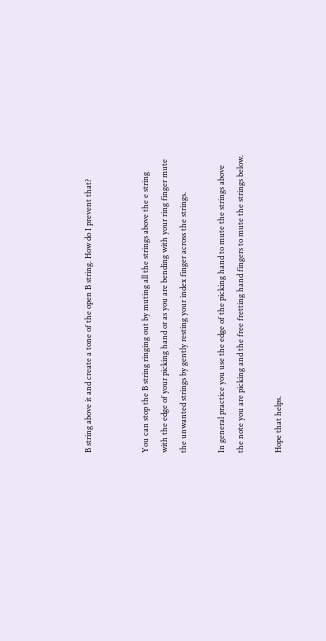B string above it and create a tone of the open B string. How do I prevent that?


You can stop the B string ringing out by muting all the strings above the e string with the edge of your picking hand or as you are bending with your ring finger mute the unwanted strings by gently resting your index finger across the strings.

In general practice you use the edge of the picking hand to mute the strings above the note you are picking and the free fretting hand fingers to mute the strings below.

Hope that helps.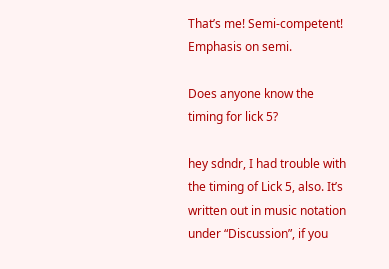That’s me! Semi-competent! Emphasis on semi.

Does anyone know the timing for lick 5?

hey sdndr, I had trouble with the timing of Lick 5, also. It’s written out in music notation under “Discussion”, if you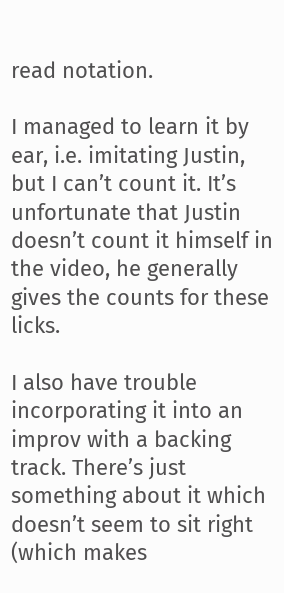read notation.

I managed to learn it by ear, i.e. imitating Justin, but I can’t count it. It’s unfortunate that Justin doesn’t count it himself in the video, he generally gives the counts for these licks.

I also have trouble incorporating it into an improv with a backing track. There’s just something about it which doesn’t seem to sit right (which makes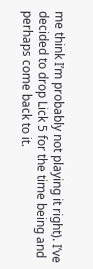me think I’m probably not playing it right). I’ve decided to drop Lick 5 for the time being and perhaps come back to it.